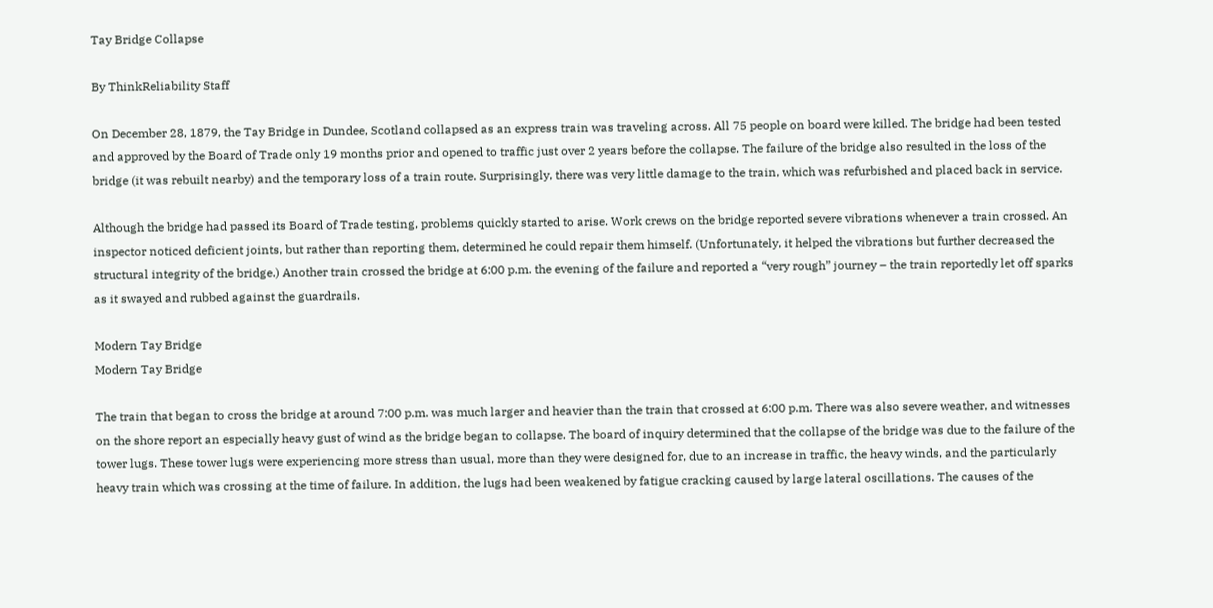Tay Bridge Collapse

By ThinkReliability Staff

On December 28, 1879, the Tay Bridge in Dundee, Scotland collapsed as an express train was traveling across. All 75 people on board were killed. The bridge had been tested and approved by the Board of Trade only 19 months prior and opened to traffic just over 2 years before the collapse. The failure of the bridge also resulted in the loss of the bridge (it was rebuilt nearby) and the temporary loss of a train route. Surprisingly, there was very little damage to the train, which was refurbished and placed back in service.

Although the bridge had passed its Board of Trade testing, problems quickly started to arise. Work crews on the bridge reported severe vibrations whenever a train crossed. An inspector noticed deficient joints, but rather than reporting them, determined he could repair them himself. (Unfortunately, it helped the vibrations but further decreased the structural integrity of the bridge.) Another train crossed the bridge at 6:00 p.m. the evening of the failure and reported a “very rough” journey – the train reportedly let off sparks as it swayed and rubbed against the guardrails.

Modern Tay Bridge
Modern Tay Bridge

The train that began to cross the bridge at around 7:00 p.m. was much larger and heavier than the train that crossed at 6:00 p.m. There was also severe weather, and witnesses on the shore report an especially heavy gust of wind as the bridge began to collapse. The board of inquiry determined that the collapse of the bridge was due to the failure of the tower lugs. These tower lugs were experiencing more stress than usual, more than they were designed for, due to an increase in traffic, the heavy winds, and the particularly heavy train which was crossing at the time of failure. In addition, the lugs had been weakened by fatigue cracking caused by large lateral oscillations. The causes of the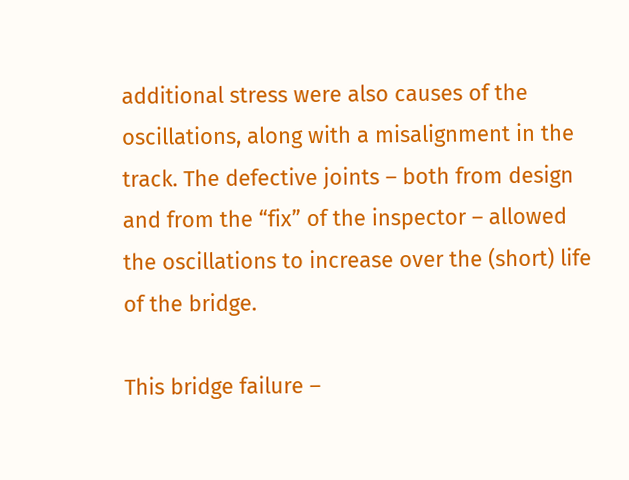additional stress were also causes of the oscillations, along with a misalignment in the track. The defective joints – both from design and from the “fix” of the inspector – allowed the oscillations to increase over the (short) life of the bridge.

This bridge failure –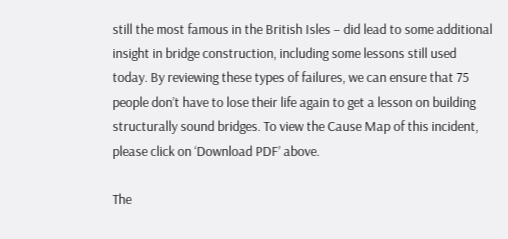still the most famous in the British Isles – did lead to some additional insight in bridge construction, including some lessons still used today. By reviewing these types of failures, we can ensure that 75 people don’t have to lose their life again to get a lesson on building structurally sound bridges. To view the Cause Map of this incident, please click on ‘Download PDF’ above.

The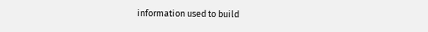information used to build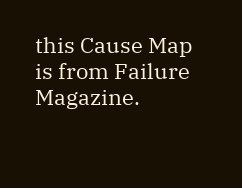this Cause Map is from Failure Magazine.